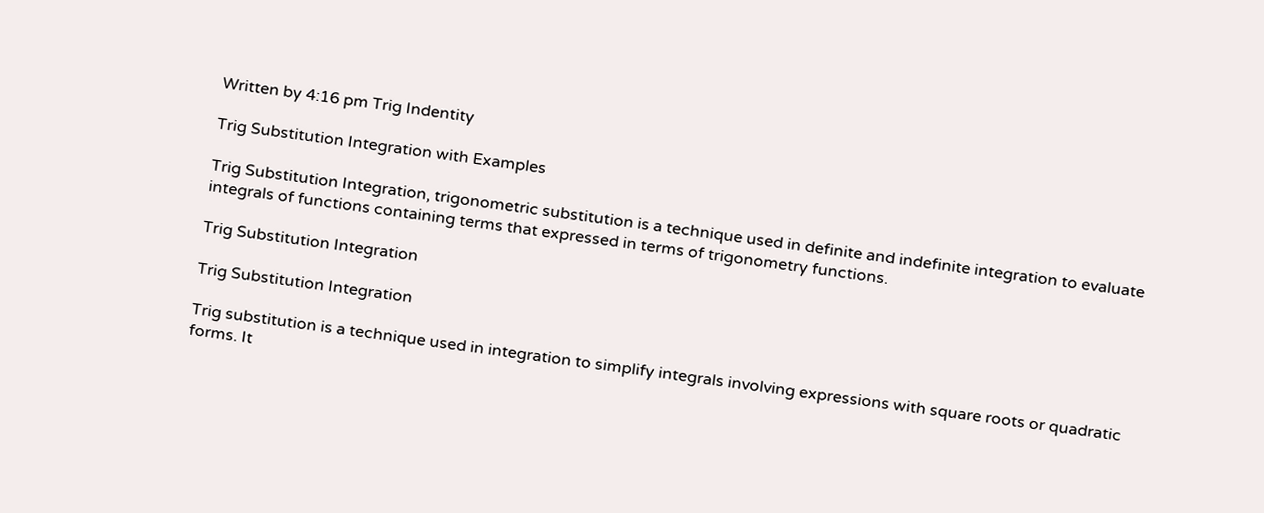Written by 4:16 pm Trig Indentity

Trig Substitution Integration with Examples

Trig Substitution Integration, trigonometric substitution is a technique used in definite and indefinite integration to evaluate integrals of functions containing terms that expressed in terms of trigonometry functions.

Trig Substitution Integration

Trig Substitution Integration

Trig substitution is a technique used in integration to simplify integrals involving expressions with square roots or quadratic forms. It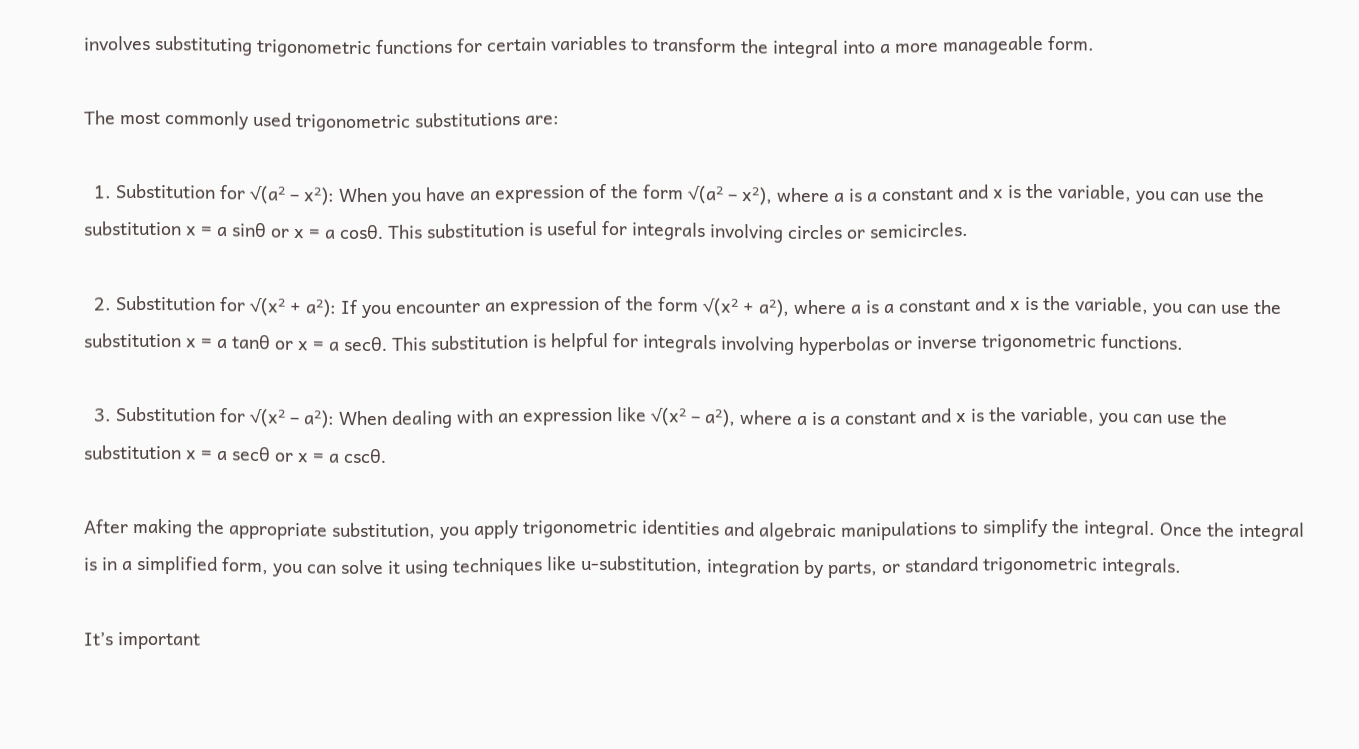involves substituting trigonometric functions for certain variables to transform the integral into a more manageable form.

The most commonly used trigonometric substitutions are:

  1. Substitution for √(a² – x²): When you have an expression of the form √(a² – x²), where a is a constant and x is the variable, you can use the substitution x = a sinθ or x = a cosθ. This substitution is useful for integrals involving circles or semicircles.

  2. Substitution for √(x² + a²): If you encounter an expression of the form √(x² + a²), where a is a constant and x is the variable, you can use the substitution x = a tanθ or x = a secθ. This substitution is helpful for integrals involving hyperbolas or inverse trigonometric functions.

  3. Substitution for √(x² – a²): When dealing with an expression like √(x² – a²), where a is a constant and x is the variable, you can use the substitution x = a secθ or x = a cscθ.

After making the appropriate substitution, you apply trigonometric identities and algebraic manipulations to simplify the integral. Once the integral is in a simplified form, you can solve it using techniques like u-substitution, integration by parts, or standard trigonometric integrals.

It’s important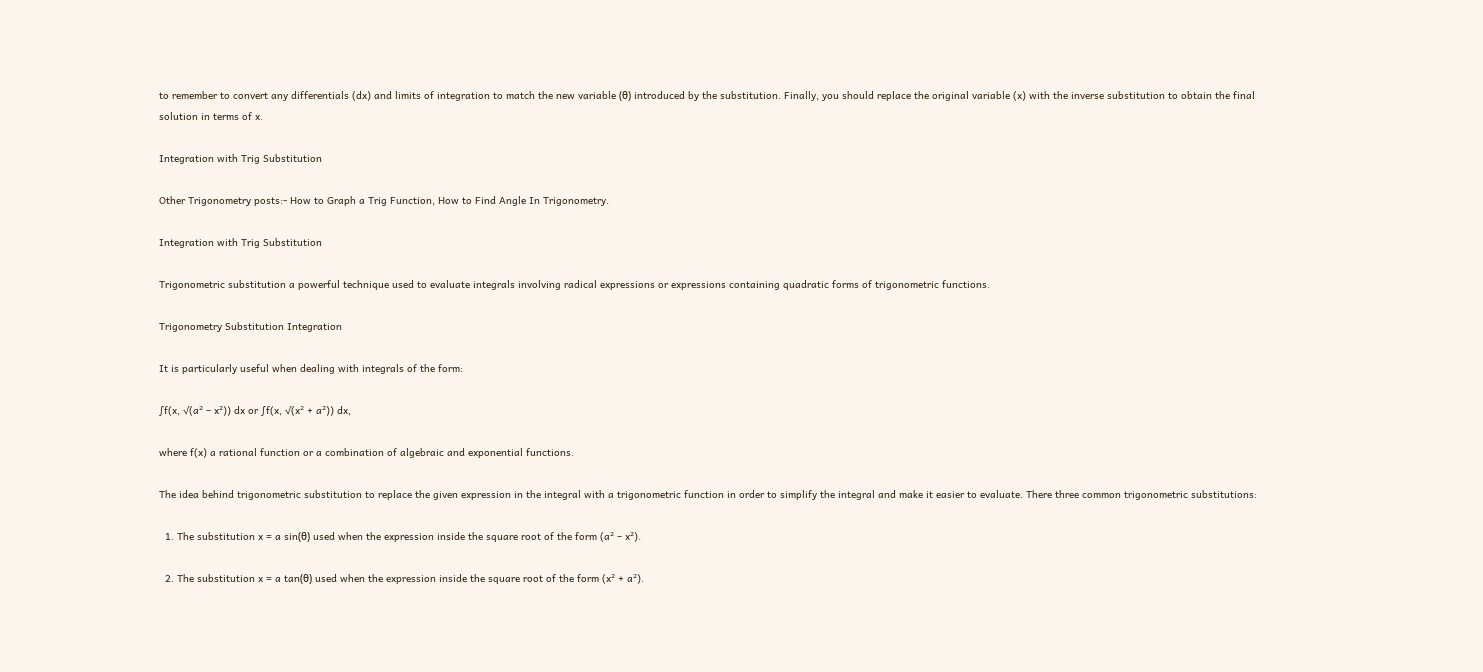to remember to convert any differentials (dx) and limits of integration to match the new variable (θ) introduced by the substitution. Finally, you should replace the original variable (x) with the inverse substitution to obtain the final solution in terms of x.

Integration with Trig Substitution

Other Trigonometry posts:- How to Graph a Trig Function, How to Find Angle In Trigonometry.

Integration with Trig Substitution

Trigonometric substitution a powerful technique used to evaluate integrals involving radical expressions or expressions containing quadratic forms of trigonometric functions.

Trigonometry Substitution Integration

It is particularly useful when dealing with integrals of the form:

∫f(x, √(a² – x²)) dx or ∫f(x, √(x² + a²)) dx,

where f(x) a rational function or a combination of algebraic and exponential functions.

The idea behind trigonometric substitution to replace the given expression in the integral with a trigonometric function in order to simplify the integral and make it easier to evaluate. There three common trigonometric substitutions:

  1. The substitution x = a sin(θ) used when the expression inside the square root of the form (a² – x²).

  2. The substitution x = a tan(θ) used when the expression inside the square root of the form (x² + a²).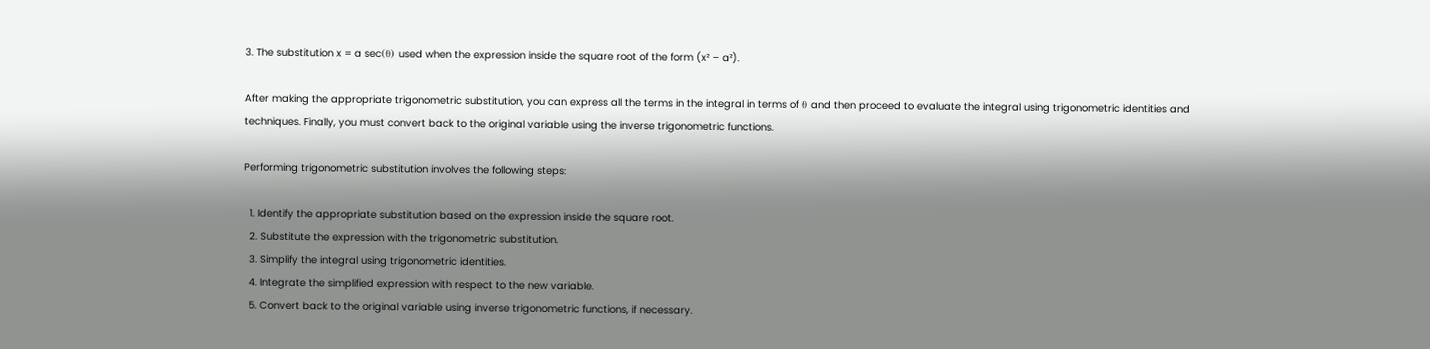3. The substitution x = a sec(θ) used when the expression inside the square root of the form (x² – a²).

After making the appropriate trigonometric substitution, you can express all the terms in the integral in terms of θ and then proceed to evaluate the integral using trigonometric identities and techniques. Finally, you must convert back to the original variable using the inverse trigonometric functions.

Performing trigonometric substitution involves the following steps:

  1. Identify the appropriate substitution based on the expression inside the square root.
  2. Substitute the expression with the trigonometric substitution.
  3. Simplify the integral using trigonometric identities.
  4. Integrate the simplified expression with respect to the new variable.
  5. Convert back to the original variable using inverse trigonometric functions, if necessary.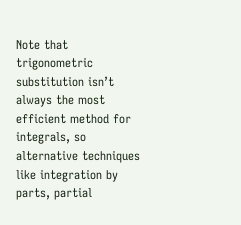Note that trigonometric substitution isn’t always the most efficient method for integrals, so alternative techniques like integration by parts, partial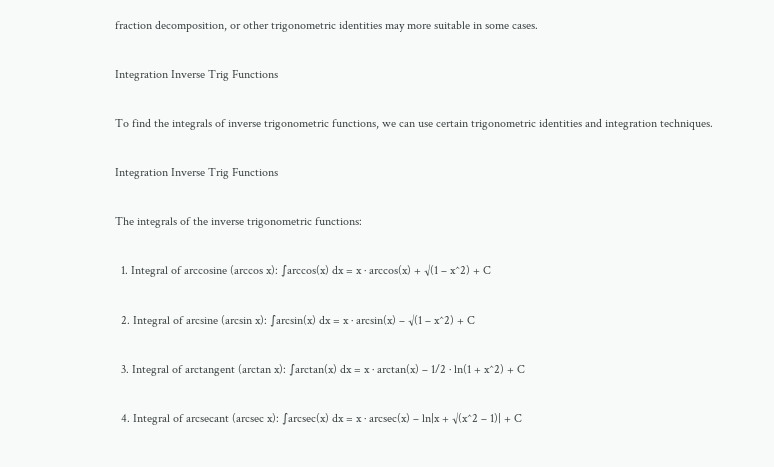fraction decomposition, or other trigonometric identities may more suitable in some cases.

Integration Inverse Trig Functions

To find the integrals of inverse trigonometric functions, we can use certain trigonometric identities and integration techniques.

Integration Inverse Trig Functions

The integrals of the inverse trigonometric functions:

  1. Integral of arccosine (arccos x): ∫arccos(x) dx = x · arccos(x) + √(1 – x^2) + C

  2. Integral of arcsine (arcsin x): ∫arcsin(x) dx = x · arcsin(x) – √(1 – x^2) + C

  3. Integral of arctangent (arctan x): ∫arctan(x) dx = x · arctan(x) – 1/2 · ln(1 + x^2) + C

  4. Integral of arcsecant (arcsec x): ∫arcsec(x) dx = x · arcsec(x) – ln|x + √(x^2 – 1)| + C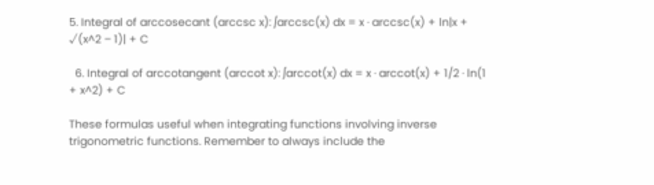5. Integral of arccosecant (arccsc x): ∫arccsc(x) dx = x · arccsc(x) + ln|x + √(x^2 – 1)| + C

  6. Integral of arccotangent (arccot x): ∫arccot(x) dx = x · arccot(x) + 1/2 · ln(1 + x^2) + C

These formulas useful when integrating functions involving inverse trigonometric functions. Remember to always include the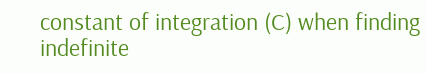constant of integration (C) when finding indefinite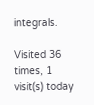integrals.

Visited 36 times, 1 visit(s) today